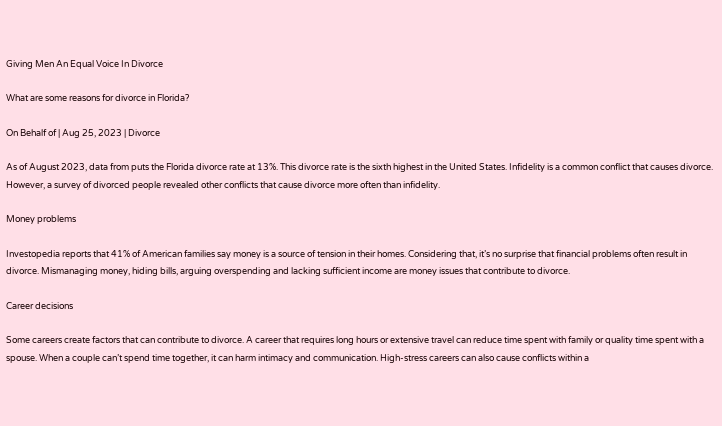Giving Men An Equal Voice In Divorce

What are some reasons for divorce in Florida?

On Behalf of | Aug 25, 2023 | Divorce

As of August 2023, data from puts the Florida divorce rate at 13%. This divorce rate is the sixth highest in the United States. Infidelity is a common conflict that causes divorce. However, a survey of divorced people revealed other conflicts that cause divorce more often than infidelity.

Money problems

Investopedia reports that 41% of American families say money is a source of tension in their homes. Considering that, it’s no surprise that financial problems often result in divorce. Mismanaging money, hiding bills, arguing overspending and lacking sufficient income are money issues that contribute to divorce.

Career decisions

Some careers create factors that can contribute to divorce. A career that requires long hours or extensive travel can reduce time spent with family or quality time spent with a spouse. When a couple can’t spend time together, it can harm intimacy and communication. High-stress careers can also cause conflicts within a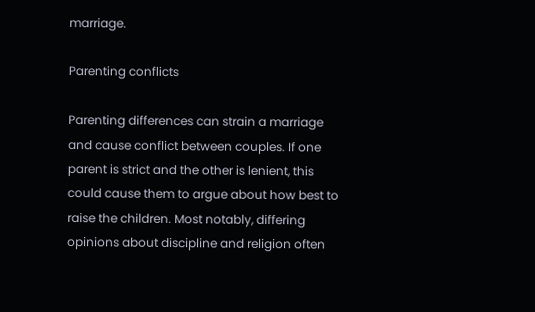marriage.

Parenting conflicts

Parenting differences can strain a marriage and cause conflict between couples. If one parent is strict and the other is lenient, this could cause them to argue about how best to raise the children. Most notably, differing opinions about discipline and religion often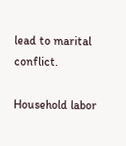lead to marital conflict.

Household labor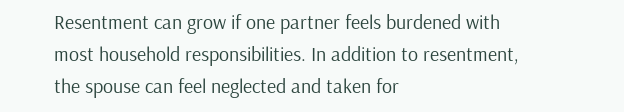Resentment can grow if one partner feels burdened with most household responsibilities. In addition to resentment, the spouse can feel neglected and taken for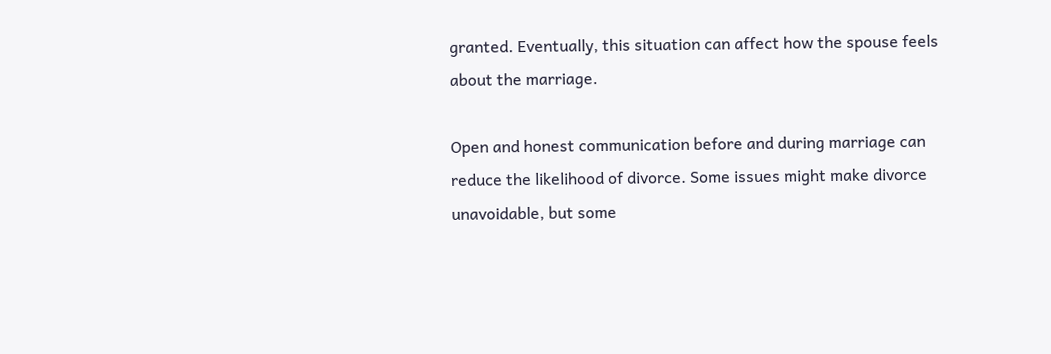granted. Eventually, this situation can affect how the spouse feels about the marriage.

Open and honest communication before and during marriage can reduce the likelihood of divorce. Some issues might make divorce unavoidable, but some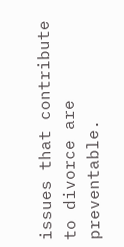issues that contribute to divorce are preventable.